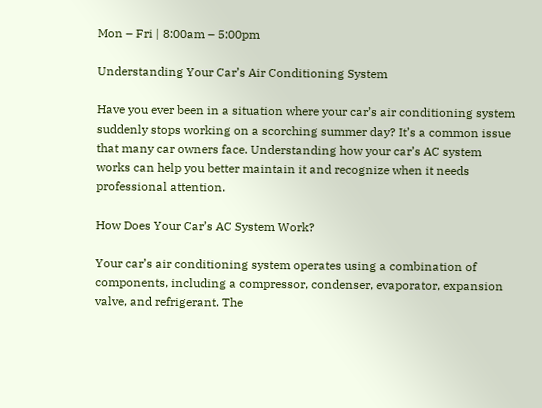Mon – Fri | 8:00am – 5:00pm

Understanding Your Car’s Air Conditioning System

Have you ever been in a situation where your car’s air conditioning system suddenly stops working on a scorching summer day? It’s a common issue that many car owners face. Understanding how your car’s AC system works can help you better maintain it and recognize when it needs professional attention.

How Does Your Car’s AC System Work?

Your car’s air conditioning system operates using a combination of components, including a compressor, condenser, evaporator, expansion valve, and refrigerant. The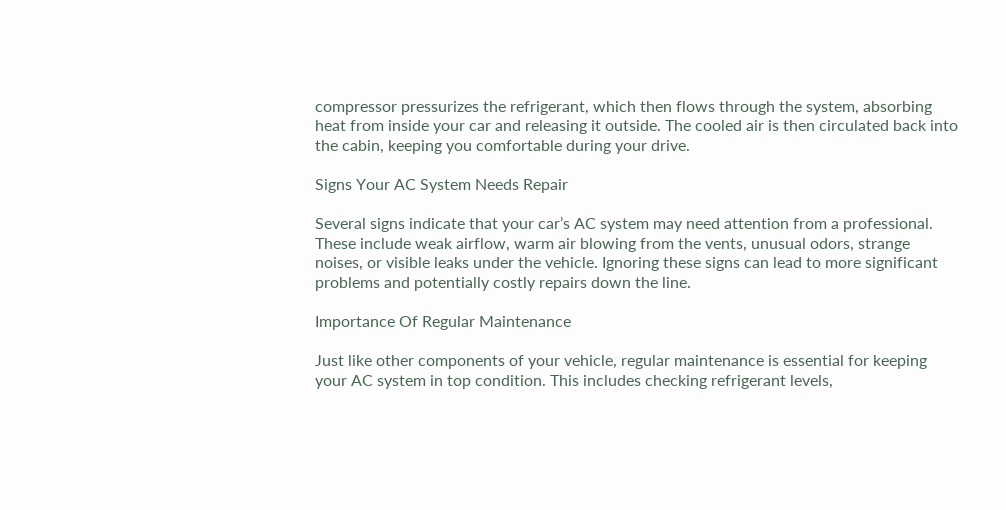compressor pressurizes the refrigerant, which then flows through the system, absorbing heat from inside your car and releasing it outside. The cooled air is then circulated back into the cabin, keeping you comfortable during your drive.

Signs Your AC System Needs Repair

Several signs indicate that your car’s AC system may need attention from a professional. These include weak airflow, warm air blowing from the vents, unusual odors, strange noises, or visible leaks under the vehicle. Ignoring these signs can lead to more significant problems and potentially costly repairs down the line.

Importance Of Regular Maintenance

Just like other components of your vehicle, regular maintenance is essential for keeping your AC system in top condition. This includes checking refrigerant levels,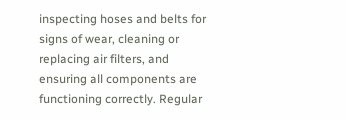inspecting hoses and belts for signs of wear, cleaning or replacing air filters, and ensuring all components are functioning correctly. Regular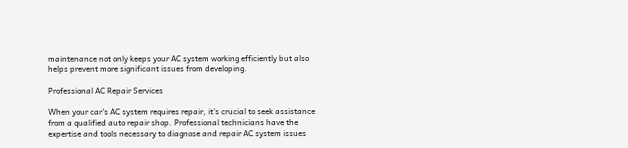maintenance not only keeps your AC system working efficiently but also helps prevent more significant issues from developing.

Professional AC Repair Services

When your car’s AC system requires repair, it’s crucial to seek assistance from a qualified auto repair shop. Professional technicians have the expertise and tools necessary to diagnose and repair AC system issues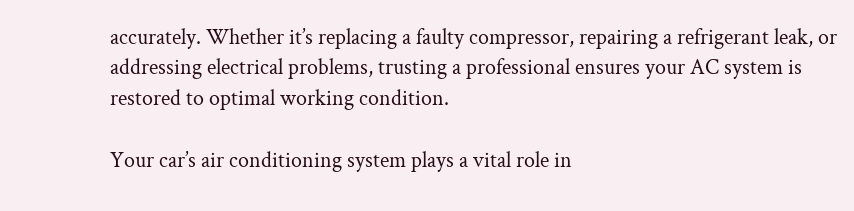accurately. Whether it’s replacing a faulty compressor, repairing a refrigerant leak, or addressing electrical problems, trusting a professional ensures your AC system is restored to optimal working condition.

Your car’s air conditioning system plays a vital role in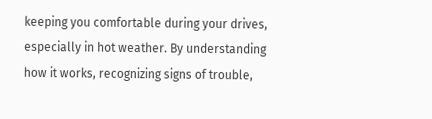keeping you comfortable during your drives, especially in hot weather. By understanding how it works, recognizing signs of trouble,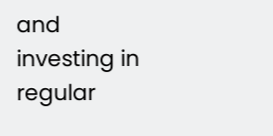and investing in regular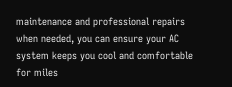maintenance and professional repairs when needed, you can ensure your AC system keeps you cool and comfortable for miles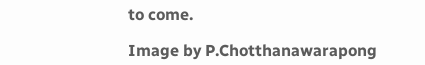to come.

Image by P.Chotthanawarapong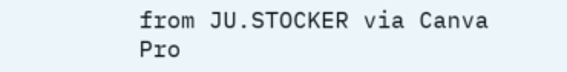from JU.STOCKER via Canva Pro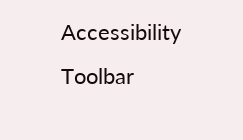Accessibility Toolbar